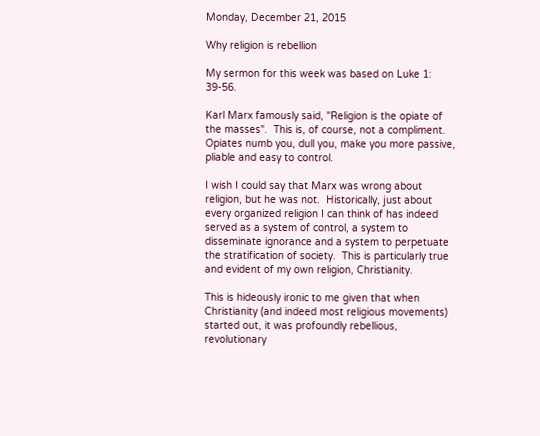Monday, December 21, 2015

Why religion is rebellion

My sermon for this week was based on Luke 1: 39-56.

Karl Marx famously said, "Religion is the opiate of the masses".  This is, of course, not a compliment.  Opiates numb you, dull you, make you more passive, pliable and easy to control.

I wish I could say that Marx was wrong about religion, but he was not.  Historically, just about every organized religion I can think of has indeed served as a system of control, a system to disseminate ignorance and a system to perpetuate the stratification of society.  This is particularly true and evident of my own religion, Christianity.

This is hideously ironic to me given that when Christianity (and indeed most religious movements) started out, it was profoundly rebellious, revolutionary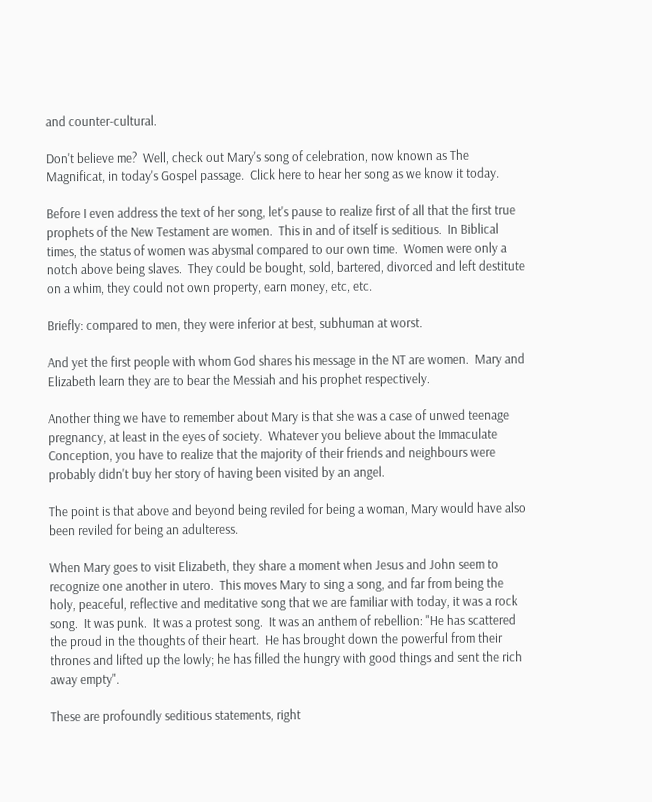and counter-cultural.

Don't believe me?  Well, check out Mary's song of celebration, now known as The Magnificat, in today's Gospel passage.  Click here to hear her song as we know it today.

Before I even address the text of her song, let's pause to realize first of all that the first true prophets of the New Testament are women.  This in and of itself is seditious.  In Biblical times, the status of women was abysmal compared to our own time.  Women were only a notch above being slaves.  They could be bought, sold, bartered, divorced and left destitute on a whim, they could not own property, earn money, etc, etc.

Briefly: compared to men, they were inferior at best, subhuman at worst.

And yet the first people with whom God shares his message in the NT are women.  Mary and Elizabeth learn they are to bear the Messiah and his prophet respectively.

Another thing we have to remember about Mary is that she was a case of unwed teenage pregnancy, at least in the eyes of society.  Whatever you believe about the Immaculate Conception, you have to realize that the majority of their friends and neighbours were probably didn't buy her story of having been visited by an angel.

The point is that above and beyond being reviled for being a woman, Mary would have also been reviled for being an adulteress.

When Mary goes to visit Elizabeth, they share a moment when Jesus and John seem to recognize one another in utero.  This moves Mary to sing a song, and far from being the holy, peaceful, reflective and meditative song that we are familiar with today, it was a rock song.  It was punk.  It was a protest song.  It was an anthem of rebellion: "He has scattered the proud in the thoughts of their heart.  He has brought down the powerful from their thrones and lifted up the lowly; he has filled the hungry with good things and sent the rich away empty".

These are profoundly seditious statements, right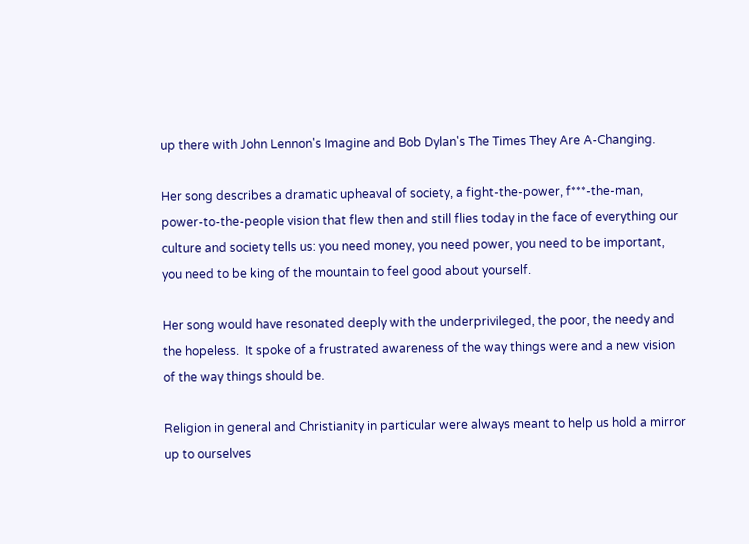up there with John Lennon's Imagine and Bob Dylan's The Times They Are A-Changing.

Her song describes a dramatic upheaval of society, a fight-the-power, f***-the-man, power-to-the-people vision that flew then and still flies today in the face of everything our culture and society tells us: you need money, you need power, you need to be important, you need to be king of the mountain to feel good about yourself.

Her song would have resonated deeply with the underprivileged, the poor, the needy and the hopeless.  It spoke of a frustrated awareness of the way things were and a new vision of the way things should be.

Religion in general and Christianity in particular were always meant to help us hold a mirror up to ourselves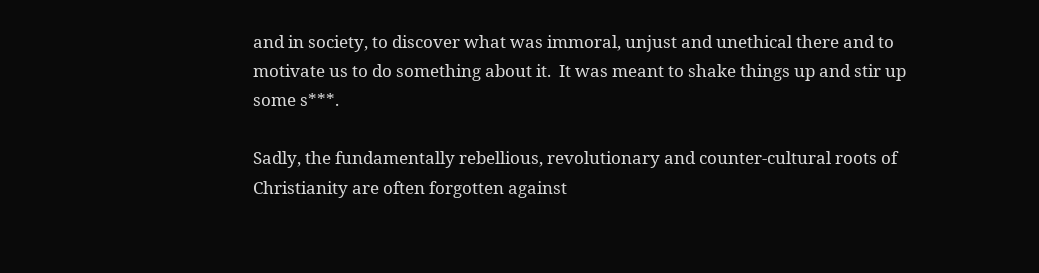and in society, to discover what was immoral, unjust and unethical there and to motivate us to do something about it.  It was meant to shake things up and stir up some s***.

Sadly, the fundamentally rebellious, revolutionary and counter-cultural roots of Christianity are often forgotten against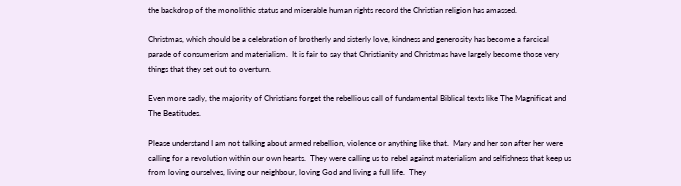the backdrop of the monolithic status and miserable human rights record the Christian religion has amassed.

Christmas, which should be a celebration of brotherly and sisterly love, kindness and generosity has become a farcical parade of consumerism and materialism.  It is fair to say that Christianity and Christmas have largely become those very things that they set out to overturn.

Even more sadly, the majority of Christians forget the rebellious call of fundamental Biblical texts like The Magnificat and The Beatitudes.

Please understand I am not talking about armed rebellion, violence or anything like that.  Mary and her son after her were calling for a revolution within our own hearts.  They were calling us to rebel against materialism and selfishness that keep us from loving ourselves, living our neighbour, loving God and living a full life.  They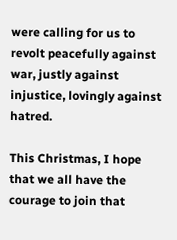were calling for us to revolt peacefully against war, justly against injustice, lovingly against hatred.

This Christmas, I hope that we all have the courage to join that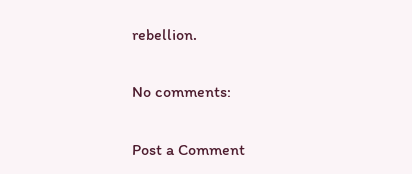rebellion.

No comments:

Post a Comment